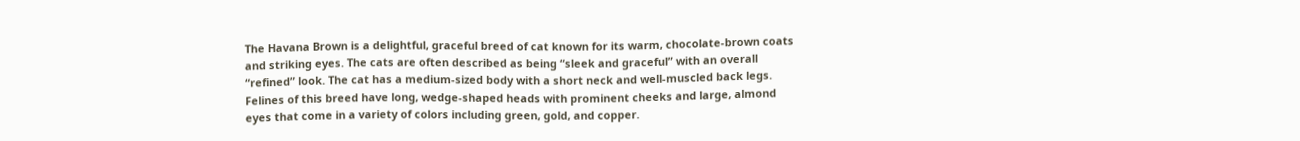The Havana Brown is a delightful, graceful breed of cat known for its warm, chocolate-brown coats and striking eyes. The cats are often described as being “sleek and graceful” with an overall “refined” look. The cat has a medium-sized body with a short neck and well-muscled back legs. Felines of this breed have long, wedge-shaped heads with prominent cheeks and large, almond eyes that come in a variety of colors including green, gold, and copper.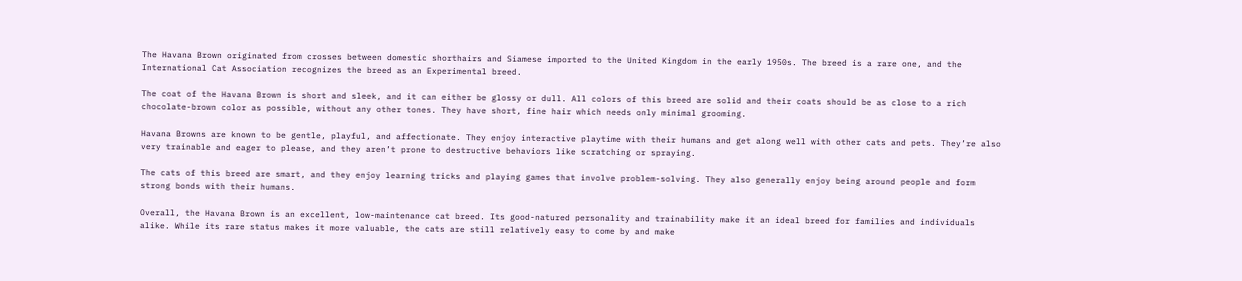The Havana Brown originated from crosses between domestic shorthairs and Siamese imported to the United Kingdom in the early 1950s. The breed is a rare one, and the International Cat Association recognizes the breed as an Experimental breed.

The coat of the Havana Brown is short and sleek, and it can either be glossy or dull. All colors of this breed are solid and their coats should be as close to a rich chocolate-brown color as possible, without any other tones. They have short, fine hair which needs only minimal grooming.

Havana Browns are known to be gentle, playful, and affectionate. They enjoy interactive playtime with their humans and get along well with other cats and pets. They’re also very trainable and eager to please, and they aren’t prone to destructive behaviors like scratching or spraying.

The cats of this breed are smart, and they enjoy learning tricks and playing games that involve problem-solving. They also generally enjoy being around people and form strong bonds with their humans.

Overall, the Havana Brown is an excellent, low-maintenance cat breed. Its good-natured personality and trainability make it an ideal breed for families and individuals alike. While its rare status makes it more valuable, the cats are still relatively easy to come by and make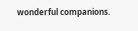wonderful companions.